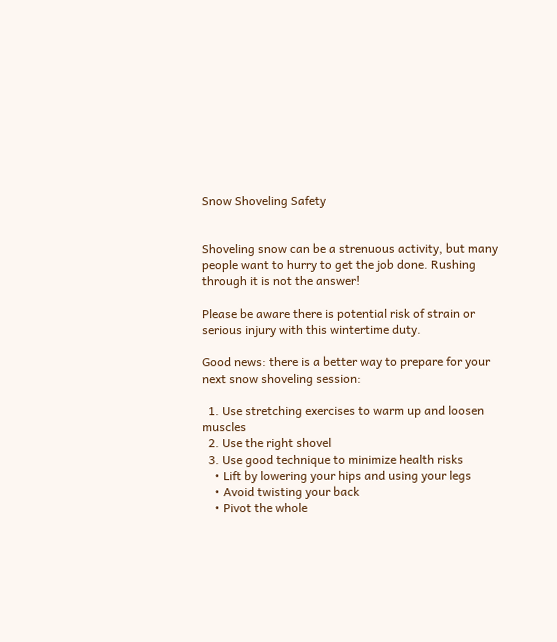Snow Shoveling Safety


Shoveling snow can be a strenuous activity, but many people want to hurry to get the job done. Rushing through it is not the answer!

Please be aware there is potential risk of strain or serious injury with this wintertime duty.

Good news: there is a better way to prepare for your next snow shoveling session:

  1. Use stretching exercises to warm up and loosen muscles
  2. Use the right shovel
  3. Use good technique to minimize health risks
    • Lift by lowering your hips and using your legs
    • Avoid twisting your back
    • Pivot the whole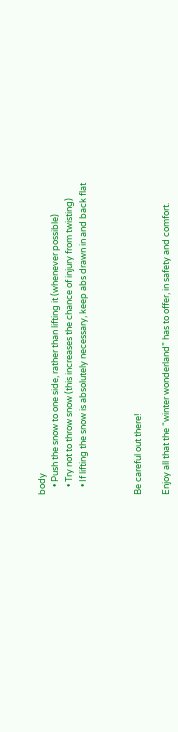body
    • Push the snow to one side, rather than lifting it (whenever possible)
    • Try not to throw snow (this increases the chance of injury from twisting)
    • If lifting the snow is absolutely necessary, keep abs drawn in and back flat



Be careful out there!

Enjoy all that the “winter wonderland” has to offer, in safety and comfort.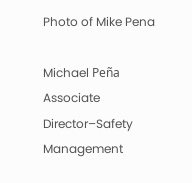Photo of Mike Pena

Michael Peña
Associate Director–Safety Management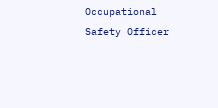Occupational Safety Officer